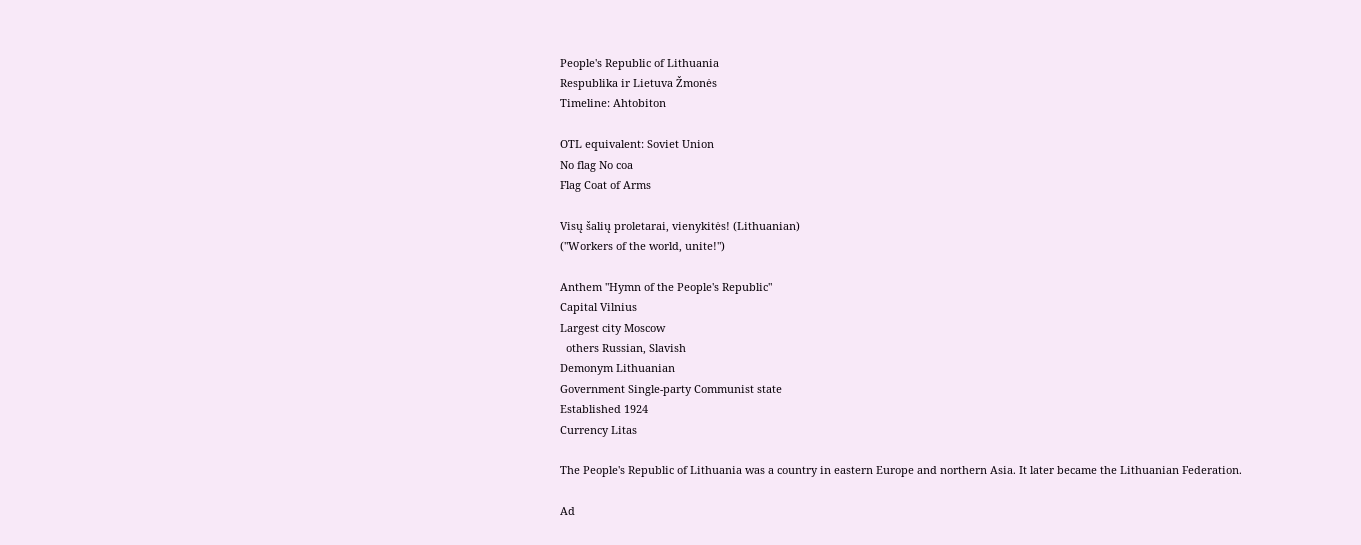People's Republic of Lithuania
Respublika ir Lietuva Žmonės
Timeline: Ahtobiton

OTL equivalent: Soviet Union
No flag No coa
Flag Coat of Arms

Visų šalių proletarai, vienykitės! (Lithuanian)
("Workers of the world, unite!")

Anthem "Hymn of the People's Republic"
Capital Vilnius
Largest city Moscow
  others Russian, Slavish
Demonym Lithuanian
Government Single-party Communist state
Established 1924
Currency Litas

The People's Republic of Lithuania was a country in eastern Europe and northern Asia. It later became the Lithuanian Federation.

Ad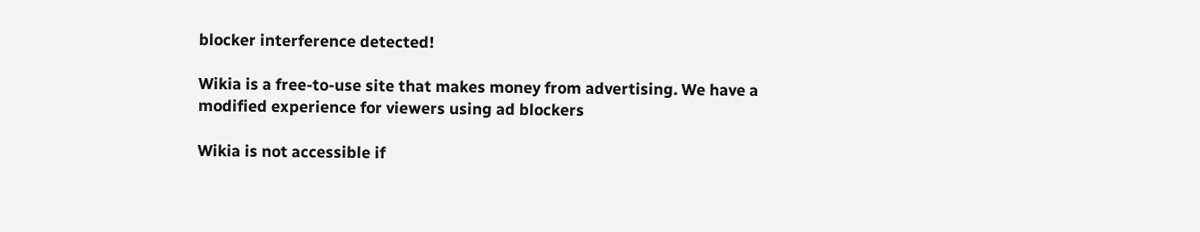blocker interference detected!

Wikia is a free-to-use site that makes money from advertising. We have a modified experience for viewers using ad blockers

Wikia is not accessible if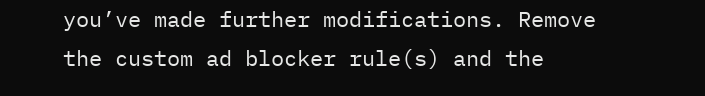you’ve made further modifications. Remove the custom ad blocker rule(s) and the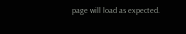page will load as expected.